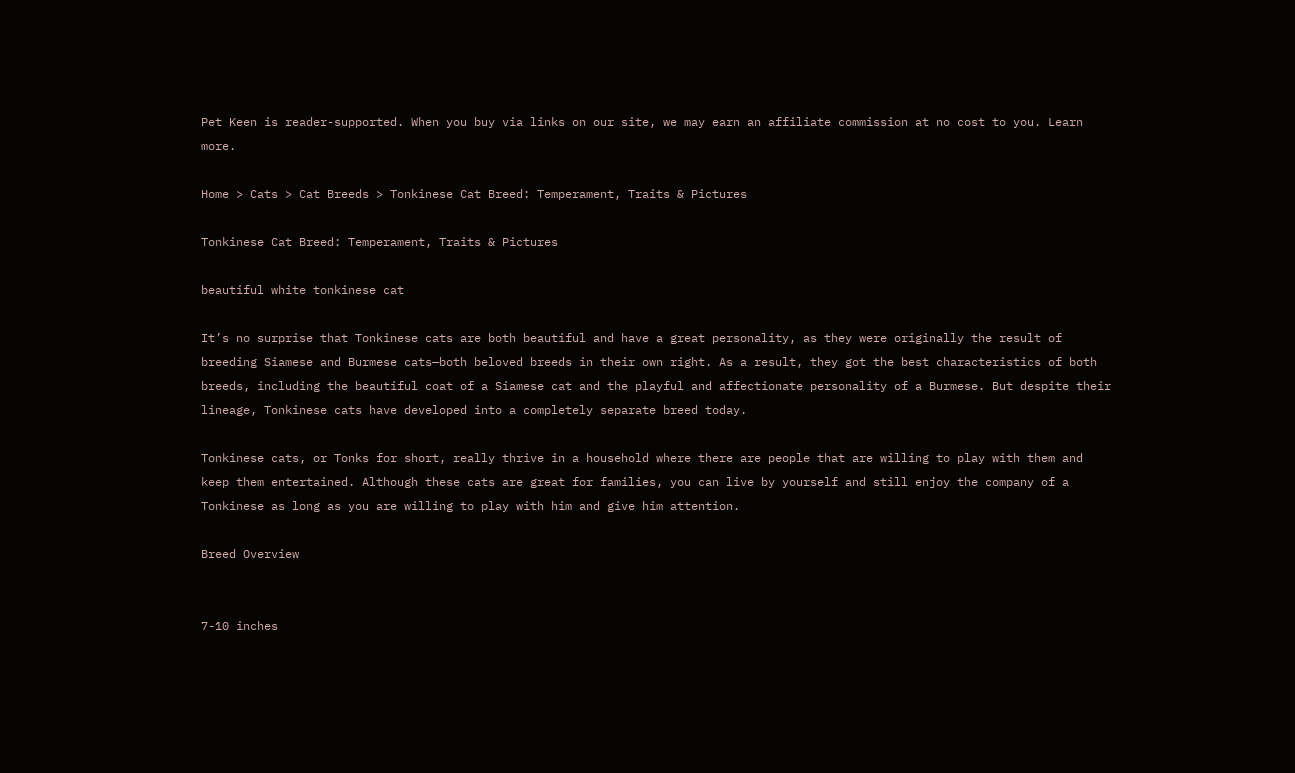Pet Keen is reader-supported. When you buy via links on our site, we may earn an affiliate commission at no cost to you. Learn more.

Home > Cats > Cat Breeds > Tonkinese Cat Breed: Temperament, Traits & Pictures

Tonkinese Cat Breed: Temperament, Traits & Pictures

beautiful white tonkinese cat

It’s no surprise that Tonkinese cats are both beautiful and have a great personality, as they were originally the result of breeding Siamese and Burmese cats—both beloved breeds in their own right. As a result, they got the best characteristics of both breeds, including the beautiful coat of a Siamese cat and the playful and affectionate personality of a Burmese. But despite their lineage, Tonkinese cats have developed into a completely separate breed today.

Tonkinese cats, or Tonks for short, really thrive in a household where there are people that are willing to play with them and keep them entertained. Although these cats are great for families, you can live by yourself and still enjoy the company of a Tonkinese as long as you are willing to play with him and give him attention.

Breed Overview


7-10 inches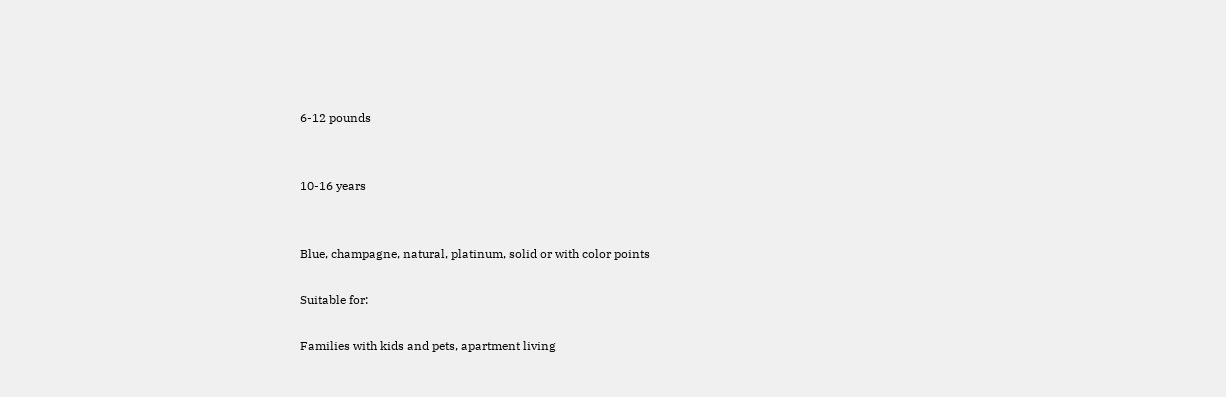6-12 pounds


10-16 years


Blue, champagne, natural, platinum, solid or with color points

Suitable for:

Families with kids and pets, apartment living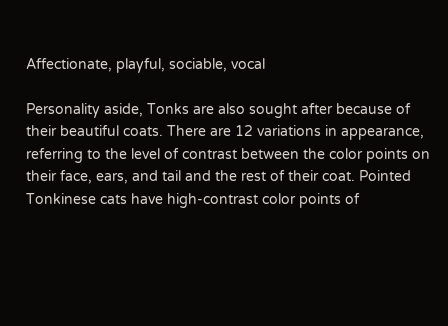Affectionate, playful, sociable, vocal

Personality aside, Tonks are also sought after because of their beautiful coats. There are 12 variations in appearance, referring to the level of contrast between the color points on their face, ears, and tail and the rest of their coat. Pointed Tonkinese cats have high-contrast color points of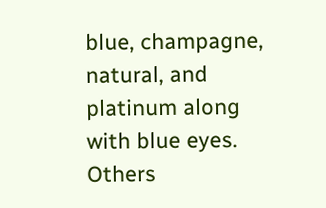blue, champagne, natural, and platinum along with blue eyes. Others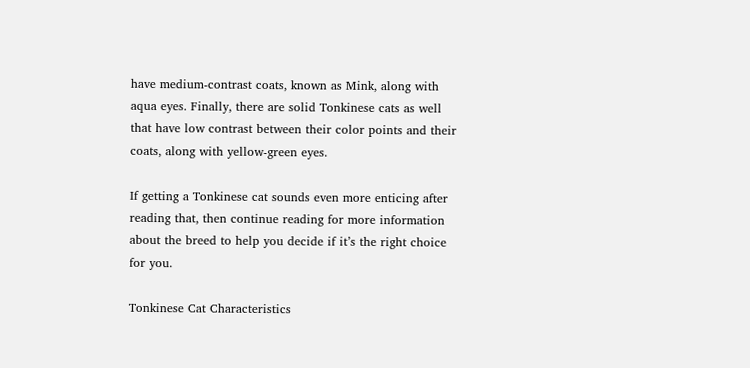have medium-contrast coats, known as Mink, along with aqua eyes. Finally, there are solid Tonkinese cats as well that have low contrast between their color points and their coats, along with yellow-green eyes.

If getting a Tonkinese cat sounds even more enticing after reading that, then continue reading for more information about the breed to help you decide if it’s the right choice for you.

Tonkinese Cat Characteristics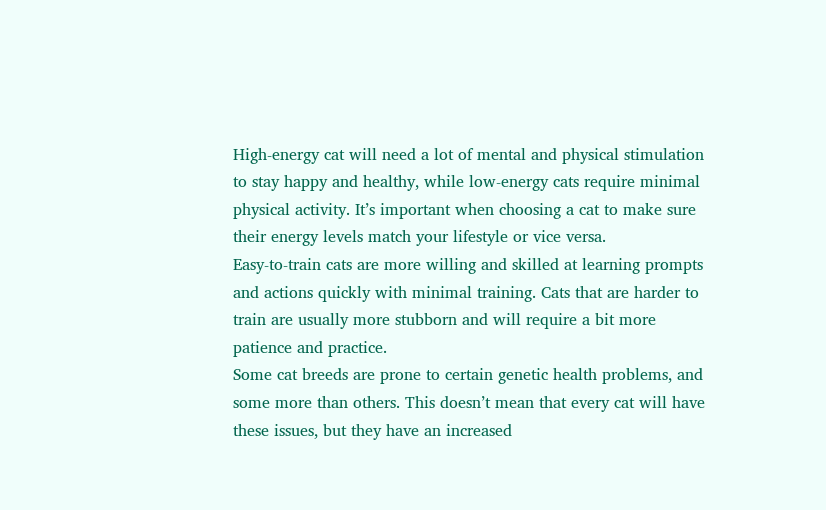High-energy cat will need a lot of mental and physical stimulation to stay happy and healthy, while low-energy cats require minimal physical activity. It’s important when choosing a cat to make sure their energy levels match your lifestyle or vice versa.
Easy-to-train cats are more willing and skilled at learning prompts and actions quickly with minimal training. Cats that are harder to train are usually more stubborn and will require a bit more patience and practice.
Some cat breeds are prone to certain genetic health problems, and some more than others. This doesn’t mean that every cat will have these issues, but they have an increased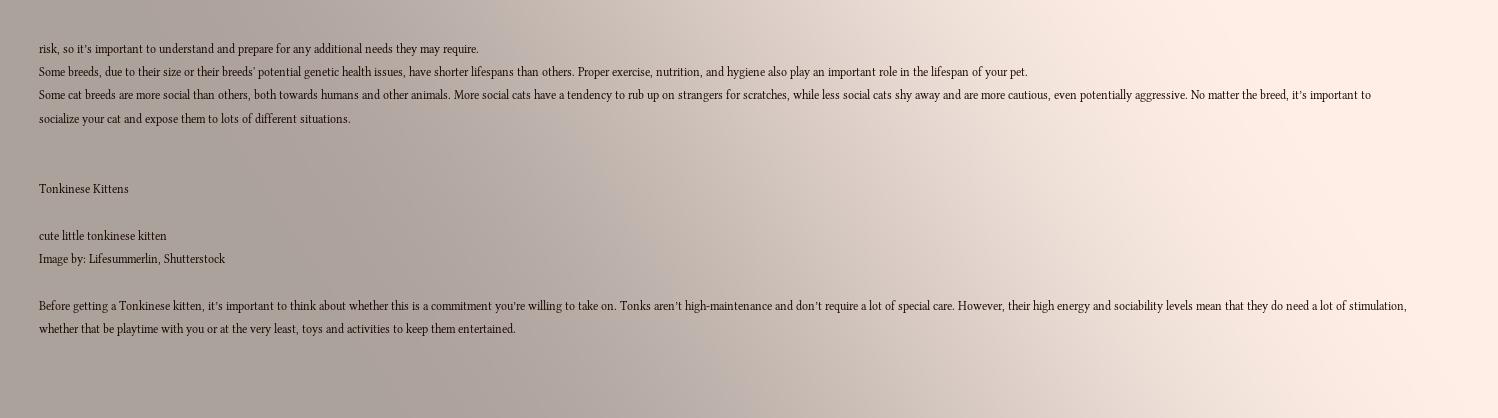risk, so it’s important to understand and prepare for any additional needs they may require.
Some breeds, due to their size or their breeds' potential genetic health issues, have shorter lifespans than others. Proper exercise, nutrition, and hygiene also play an important role in the lifespan of your pet.
Some cat breeds are more social than others, both towards humans and other animals. More social cats have a tendency to rub up on strangers for scratches, while less social cats shy away and are more cautious, even potentially aggressive. No matter the breed, it’s important to socialize your cat and expose them to lots of different situations.


Tonkinese Kittens

cute little tonkinese kitten
Image by: Lifesummerlin, Shutterstock

Before getting a Tonkinese kitten, it’s important to think about whether this is a commitment you’re willing to take on. Tonks aren’t high-maintenance and don’t require a lot of special care. However, their high energy and sociability levels mean that they do need a lot of stimulation, whether that be playtime with you or at the very least, toys and activities to keep them entertained.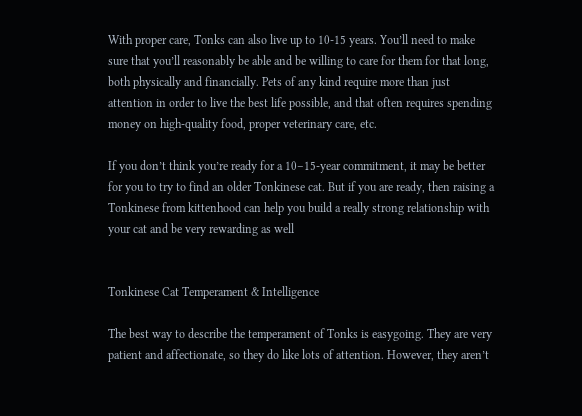With proper care, Tonks can also live up to 10-15 years. You’ll need to make sure that you’ll reasonably be able and be willing to care for them for that long, both physically and financially. Pets of any kind require more than just attention in order to live the best life possible, and that often requires spending money on high-quality food, proper veterinary care, etc.

If you don’t think you’re ready for a 10–15-year commitment, it may be better for you to try to find an older Tonkinese cat. But if you are ready, then raising a Tonkinese from kittenhood can help you build a really strong relationship with your cat and be very rewarding as well


Tonkinese Cat Temperament & Intelligence

The best way to describe the temperament of Tonks is easygoing. They are very patient and affectionate, so they do like lots of attention. However, they aren’t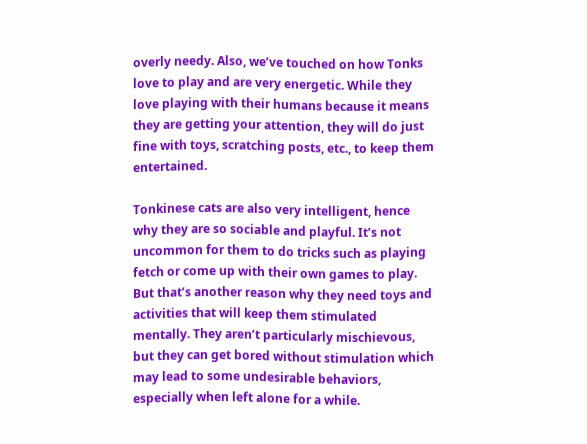overly needy. Also, we’ve touched on how Tonks love to play and are very energetic. While they love playing with their humans because it means they are getting your attention, they will do just fine with toys, scratching posts, etc., to keep them entertained.

Tonkinese cats are also very intelligent, hence why they are so sociable and playful. It’s not uncommon for them to do tricks such as playing fetch or come up with their own games to play. But that’s another reason why they need toys and activities that will keep them stimulated mentally. They aren’t particularly mischievous, but they can get bored without stimulation which may lead to some undesirable behaviors, especially when left alone for a while.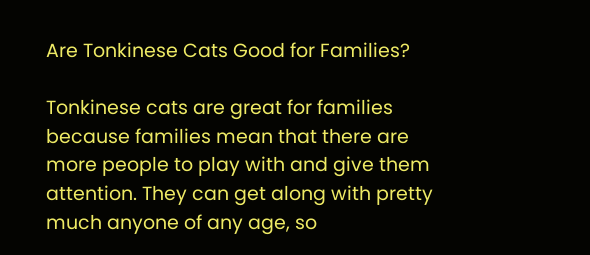Are Tonkinese Cats Good for Families?

Tonkinese cats are great for families because families mean that there are more people to play with and give them attention. They can get along with pretty much anyone of any age, so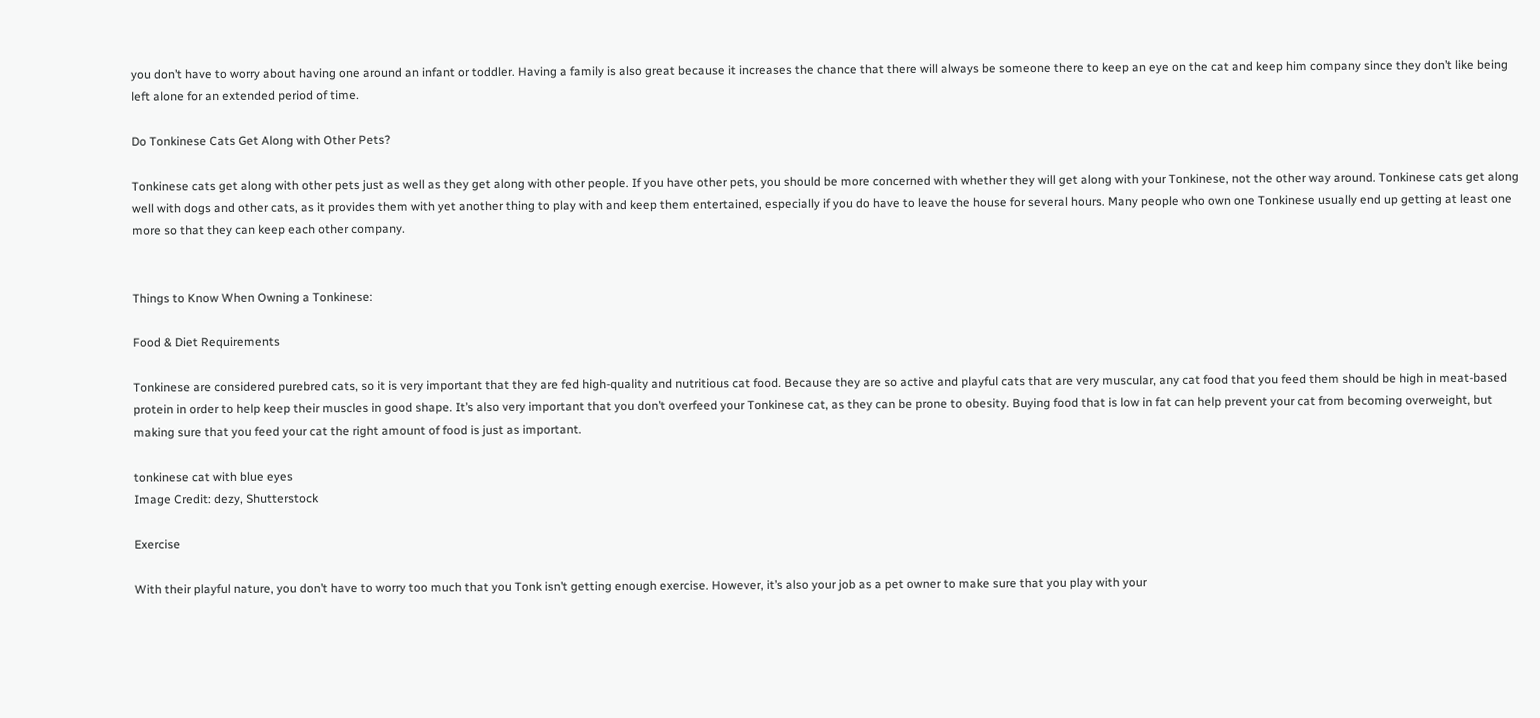you don’t have to worry about having one around an infant or toddler. Having a family is also great because it increases the chance that there will always be someone there to keep an eye on the cat and keep him company since they don’t like being left alone for an extended period of time.

Do Tonkinese Cats Get Along with Other Pets?

Tonkinese cats get along with other pets just as well as they get along with other people. If you have other pets, you should be more concerned with whether they will get along with your Tonkinese, not the other way around. Tonkinese cats get along well with dogs and other cats, as it provides them with yet another thing to play with and keep them entertained, especially if you do have to leave the house for several hours. Many people who own one Tonkinese usually end up getting at least one more so that they can keep each other company.


Things to Know When Owning a Tonkinese:

Food & Diet Requirements

Tonkinese are considered purebred cats, so it is very important that they are fed high-quality and nutritious cat food. Because they are so active and playful cats that are very muscular, any cat food that you feed them should be high in meat-based protein in order to help keep their muscles in good shape. It’s also very important that you don’t overfeed your Tonkinese cat, as they can be prone to obesity. Buying food that is low in fat can help prevent your cat from becoming overweight, but making sure that you feed your cat the right amount of food is just as important.

tonkinese cat with blue eyes
Image Credit: dezy, Shutterstock

Exercise

With their playful nature, you don’t have to worry too much that you Tonk isn’t getting enough exercise. However, it’s also your job as a pet owner to make sure that you play with your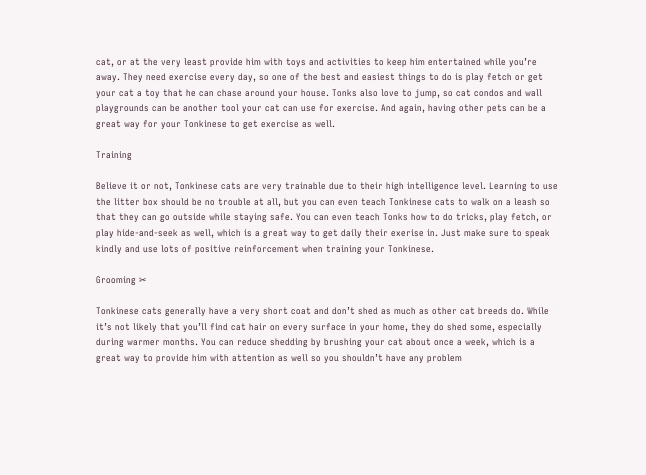cat, or at the very least provide him with toys and activities to keep him entertained while you’re away. They need exercise every day, so one of the best and easiest things to do is play fetch or get your cat a toy that he can chase around your house. Tonks also love to jump, so cat condos and wall playgrounds can be another tool your cat can use for exercise. And again, having other pets can be a great way for your Tonkinese to get exercise as well.

Training

Believe it or not, Tonkinese cats are very trainable due to their high intelligence level. Learning to use the litter box should be no trouble at all, but you can even teach Tonkinese cats to walk on a leash so that they can go outside while staying safe. You can even teach Tonks how to do tricks, play fetch, or play hide-and-seek as well, which is a great way to get daily their exerise in. Just make sure to speak kindly and use lots of positive reinforcement when training your Tonkinese.

Grooming ✂

Tonkinese cats generally have a very short coat and don’t shed as much as other cat breeds do. While it’s not likely that you’ll find cat hair on every surface in your home, they do shed some, especially during warmer months. You can reduce shedding by brushing your cat about once a week, which is a great way to provide him with attention as well so you shouldn’t have any problem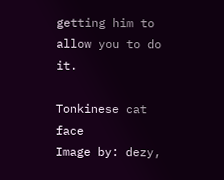getting him to allow you to do it.

Tonkinese cat face
Image by: dezy,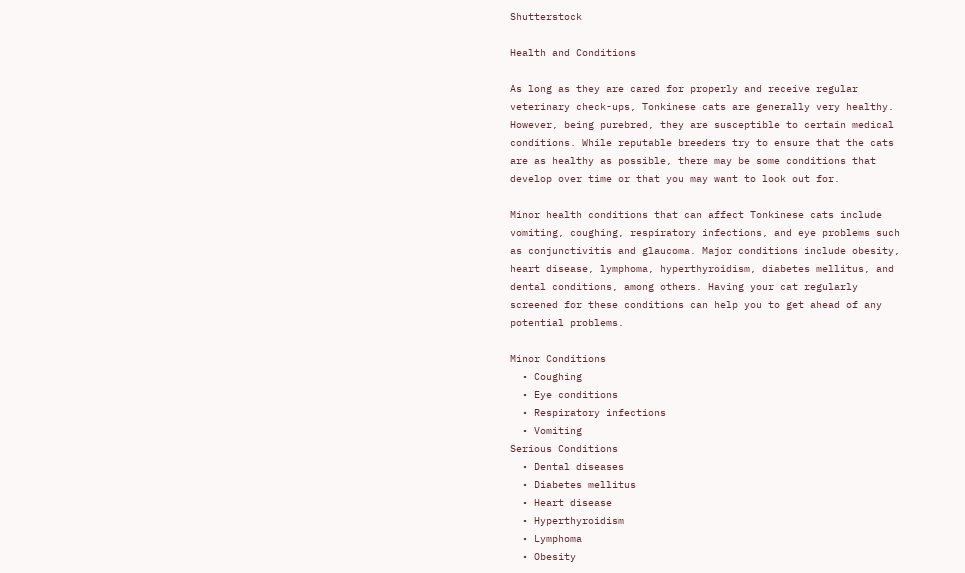Shutterstock

Health and Conditions

As long as they are cared for properly and receive regular veterinary check-ups, Tonkinese cats are generally very healthy. However, being purebred, they are susceptible to certain medical conditions. While reputable breeders try to ensure that the cats are as healthy as possible, there may be some conditions that develop over time or that you may want to look out for.

Minor health conditions that can affect Tonkinese cats include vomiting, coughing, respiratory infections, and eye problems such as conjunctivitis and glaucoma. Major conditions include obesity, heart disease, lymphoma, hyperthyroidism, diabetes mellitus, and dental conditions, among others. Having your cat regularly screened for these conditions can help you to get ahead of any potential problems.

Minor Conditions
  • Coughing
  • Eye conditions
  • Respiratory infections
  • Vomiting
Serious Conditions
  • Dental diseases
  • Diabetes mellitus
  • Heart disease
  • Hyperthyroidism
  • Lymphoma
  • Obesity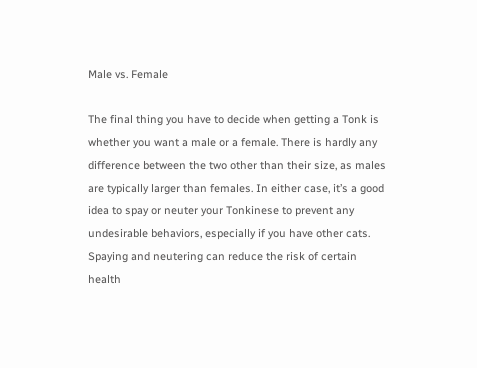Male vs. Female

The final thing you have to decide when getting a Tonk is whether you want a male or a female. There is hardly any difference between the two other than their size, as males are typically larger than females. In either case, it’s a good idea to spay or neuter your Tonkinese to prevent any undesirable behaviors, especially if you have other cats. Spaying and neutering can reduce the risk of certain health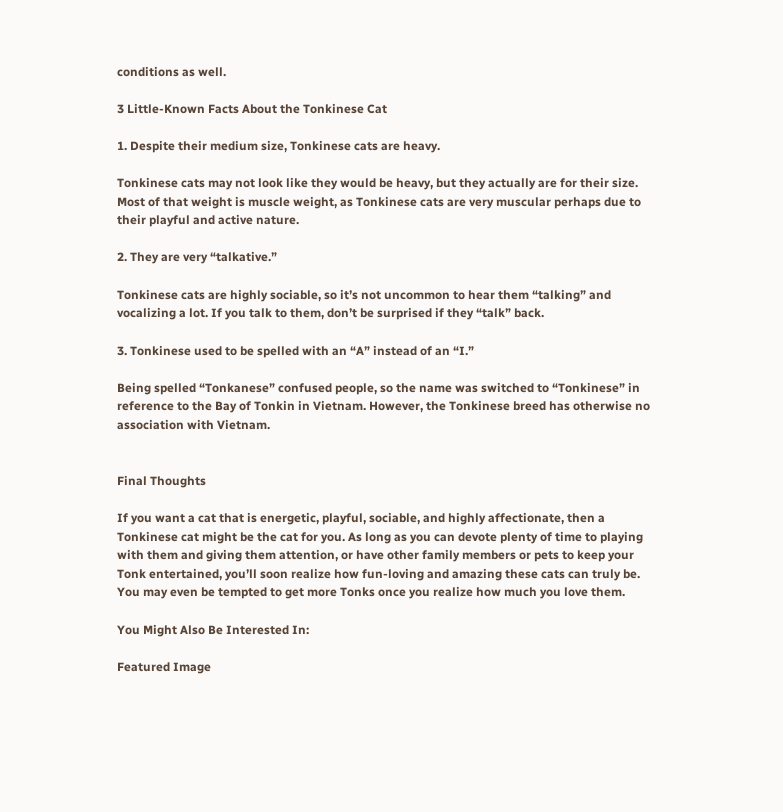conditions as well.

3 Little-Known Facts About the Tonkinese Cat

1. Despite their medium size, Tonkinese cats are heavy.

Tonkinese cats may not look like they would be heavy, but they actually are for their size. Most of that weight is muscle weight, as Tonkinese cats are very muscular perhaps due to their playful and active nature.

2. They are very “talkative.”

Tonkinese cats are highly sociable, so it’s not uncommon to hear them “talking” and vocalizing a lot. If you talk to them, don’t be surprised if they “talk” back.

3. Tonkinese used to be spelled with an “A” instead of an “I.”

Being spelled “Tonkanese” confused people, so the name was switched to “Tonkinese” in reference to the Bay of Tonkin in Vietnam. However, the Tonkinese breed has otherwise no association with Vietnam.


Final Thoughts

If you want a cat that is energetic, playful, sociable, and highly affectionate, then a Tonkinese cat might be the cat for you. As long as you can devote plenty of time to playing with them and giving them attention, or have other family members or pets to keep your Tonk entertained, you’ll soon realize how fun-loving and amazing these cats can truly be. You may even be tempted to get more Tonks once you realize how much you love them.

You Might Also Be Interested In:

Featured Image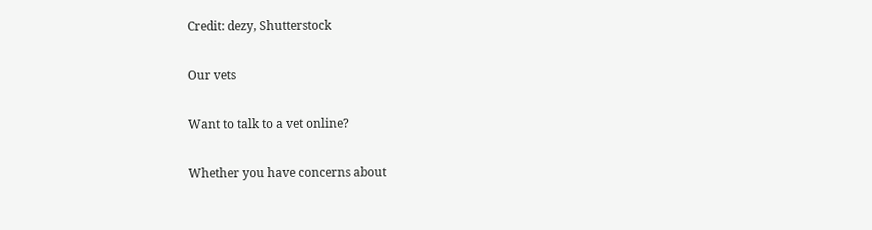Credit: dezy, Shutterstock

Our vets

Want to talk to a vet online?

Whether you have concerns about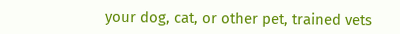your dog, cat, or other pet, trained vets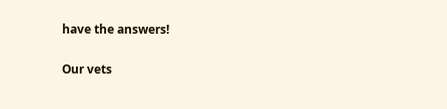have the answers!

Our vets